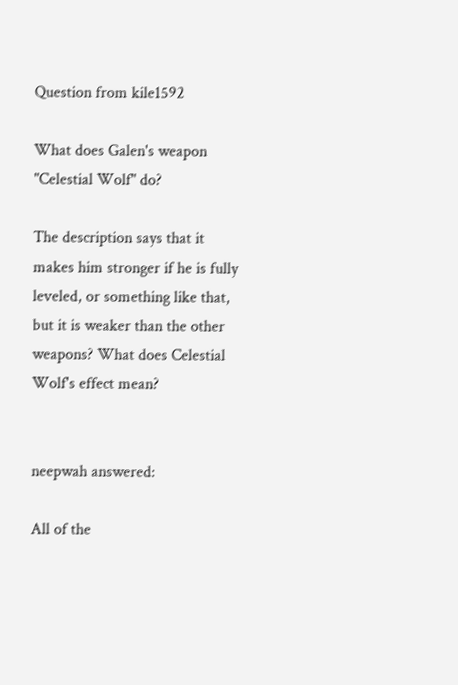Question from kile1592

What does Galen's weapon "Celestial Wolf" do?

The description says that it makes him stronger if he is fully leveled, or something like that, but it is weaker than the other weapons? What does Celestial Wolf's effect mean?


neepwah answered:

All of the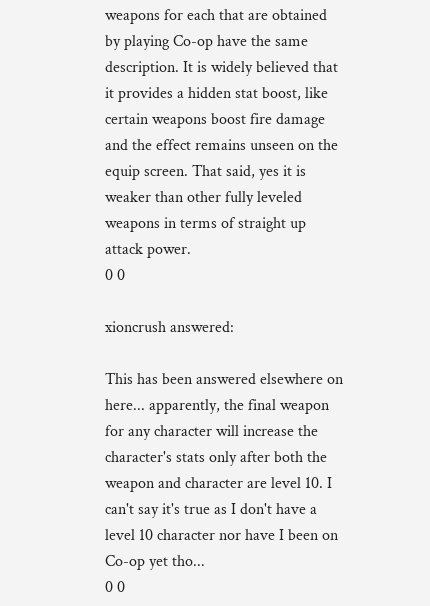weapons for each that are obtained by playing Co-op have the same description. It is widely believed that it provides a hidden stat boost, like certain weapons boost fire damage and the effect remains unseen on the equip screen. That said, yes it is weaker than other fully leveled weapons in terms of straight up attack power.
0 0

xioncrush answered:

This has been answered elsewhere on here... apparently, the final weapon for any character will increase the character's stats only after both the weapon and character are level 10. I can't say it's true as I don't have a level 10 character nor have I been on Co-op yet tho...
0 0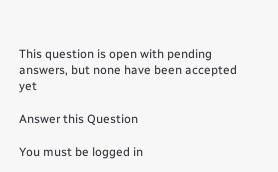This question is open with pending answers, but none have been accepted yet

Answer this Question

You must be logged in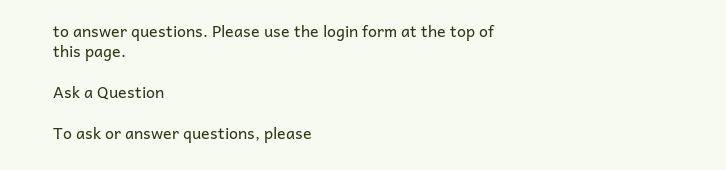to answer questions. Please use the login form at the top of this page.

Ask a Question

To ask or answer questions, please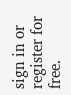sign in or register for free.